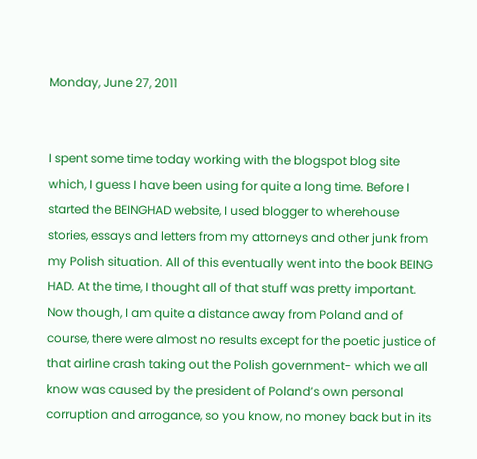Monday, June 27, 2011


I spent some time today working with the blogspot blog site which, I guess I have been using for quite a long time. Before I started the BEINGHAD website, I used blogger to wherehouse stories, essays and letters from my attorneys and other junk from my Polish situation. All of this eventually went into the book BEING HAD. At the time, I thought all of that stuff was pretty important. Now though, I am quite a distance away from Poland and of course, there were almost no results except for the poetic justice of that airline crash taking out the Polish government- which we all know was caused by the president of Poland’s own personal corruption and arrogance, so you know, no money back but in its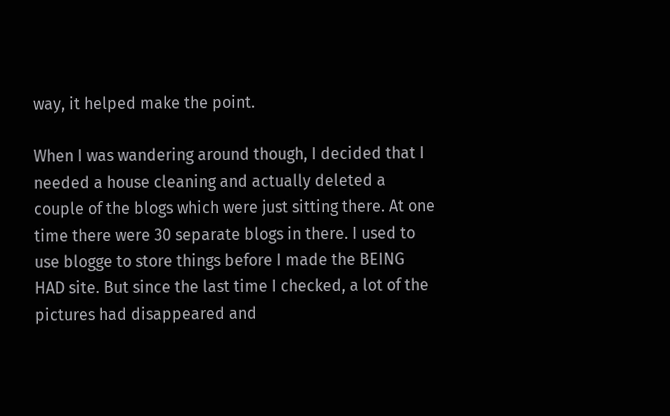way, it helped make the point.

When I was wandering around though, I decided that I needed a house cleaning and actually deleted a couple of the blogs which were just sitting there. At one time there were 30 separate blogs in there. I used to use blogge to store things before I made the BEING HAD site. But since the last time I checked, a lot of the pictures had disappeared and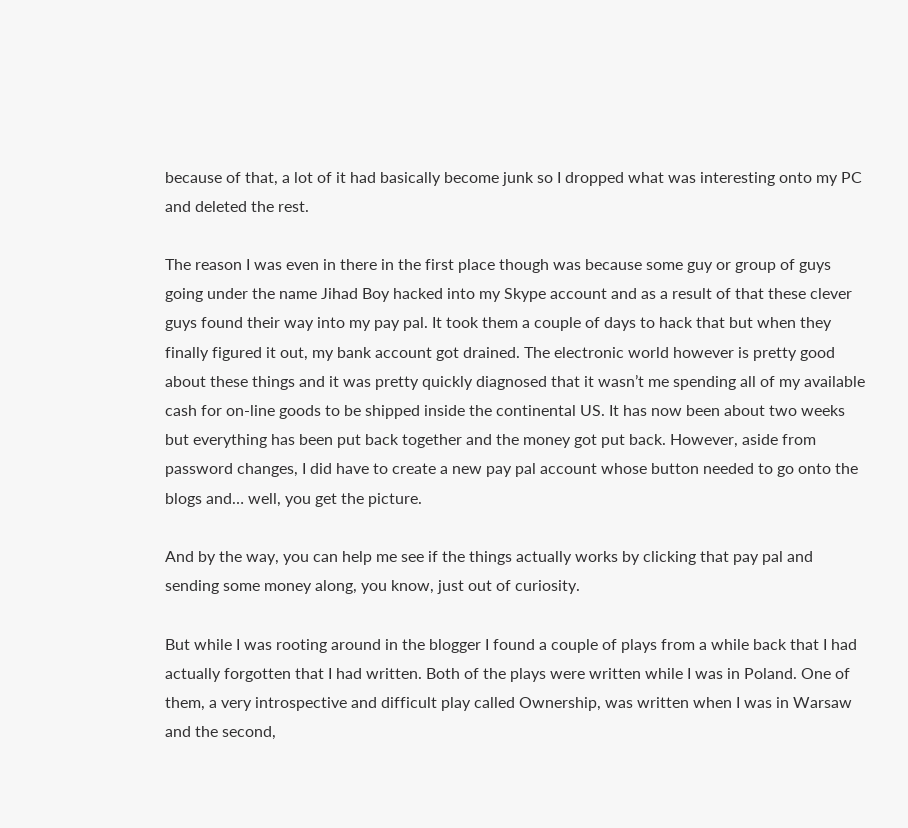because of that, a lot of it had basically become junk so I dropped what was interesting onto my PC and deleted the rest.

The reason I was even in there in the first place though was because some guy or group of guys going under the name Jihad Boy hacked into my Skype account and as a result of that these clever guys found their way into my pay pal. It took them a couple of days to hack that but when they finally figured it out, my bank account got drained. The electronic world however is pretty good about these things and it was pretty quickly diagnosed that it wasn’t me spending all of my available cash for on-line goods to be shipped inside the continental US. It has now been about two weeks but everything has been put back together and the money got put back. However, aside from password changes, I did have to create a new pay pal account whose button needed to go onto the blogs and… well, you get the picture.

And by the way, you can help me see if the things actually works by clicking that pay pal and sending some money along, you know, just out of curiosity.

But while I was rooting around in the blogger I found a couple of plays from a while back that I had actually forgotten that I had written. Both of the plays were written while I was in Poland. One of them, a very introspective and difficult play called Ownership, was written when I was in Warsaw and the second,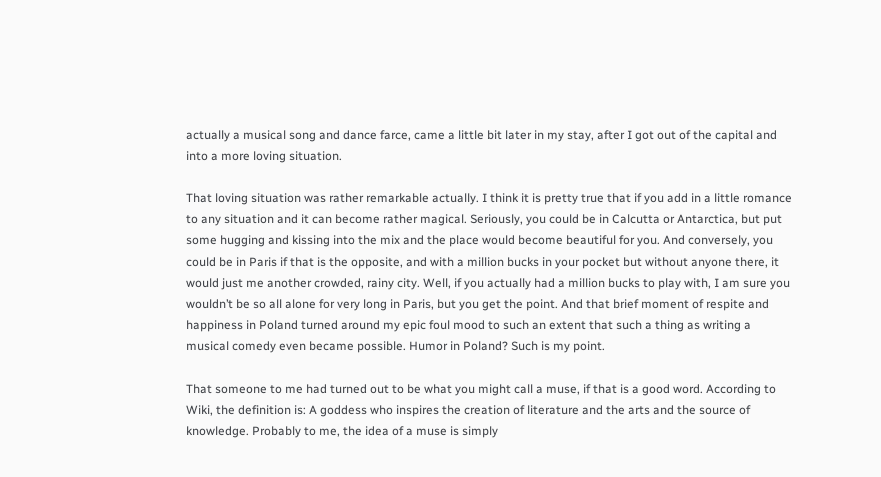actually a musical song and dance farce, came a little bit later in my stay, after I got out of the capital and into a more loving situation.

That loving situation was rather remarkable actually. I think it is pretty true that if you add in a little romance to any situation and it can become rather magical. Seriously, you could be in Calcutta or Antarctica, but put some hugging and kissing into the mix and the place would become beautiful for you. And conversely, you could be in Paris if that is the opposite, and with a million bucks in your pocket but without anyone there, it would just me another crowded, rainy city. Well, if you actually had a million bucks to play with, I am sure you wouldn’t be so all alone for very long in Paris, but you get the point. And that brief moment of respite and happiness in Poland turned around my epic foul mood to such an extent that such a thing as writing a musical comedy even became possible. Humor in Poland? Such is my point.

That someone to me had turned out to be what you might call a muse, if that is a good word. According to Wiki, the definition is: A goddess who inspires the creation of literature and the arts and the source of knowledge. Probably to me, the idea of a muse is simply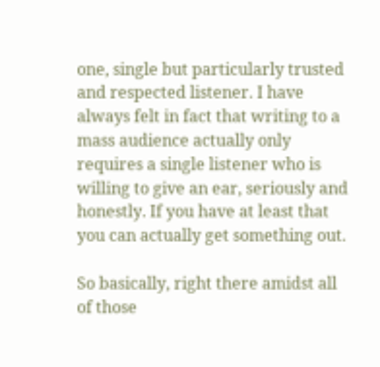one, single but particularly trusted and respected listener. I have always felt in fact that writing to a mass audience actually only requires a single listener who is willing to give an ear, seriously and honestly. If you have at least that you can actually get something out.

So basically, right there amidst all of those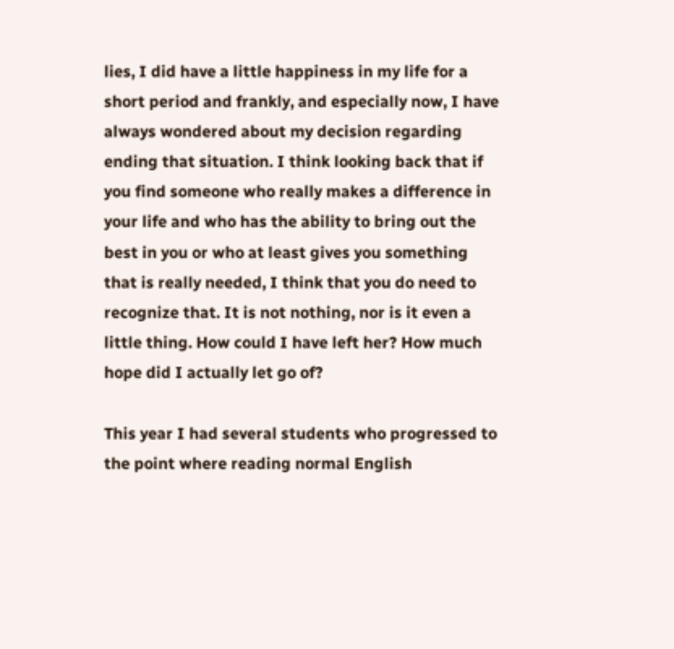lies, I did have a little happiness in my life for a short period and frankly, and especially now, I have always wondered about my decision regarding ending that situation. I think looking back that if you find someone who really makes a difference in your life and who has the ability to bring out the best in you or who at least gives you something that is really needed, I think that you do need to recognize that. It is not nothing, nor is it even a little thing. How could I have left her? How much hope did I actually let go of?

This year I had several students who progressed to the point where reading normal English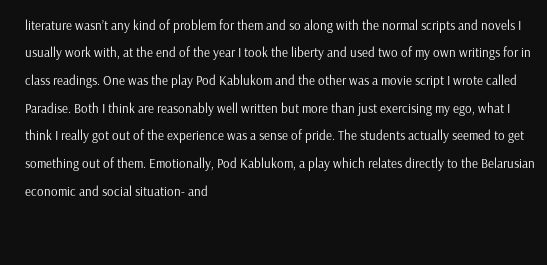literature wasn’t any kind of problem for them and so along with the normal scripts and novels I usually work with, at the end of the year I took the liberty and used two of my own writings for in class readings. One was the play Pod Kablukom and the other was a movie script I wrote called Paradise. Both I think are reasonably well written but more than just exercising my ego, what I think I really got out of the experience was a sense of pride. The students actually seemed to get something out of them. Emotionally, Pod Kablukom, a play which relates directly to the Belarusian economic and social situation- and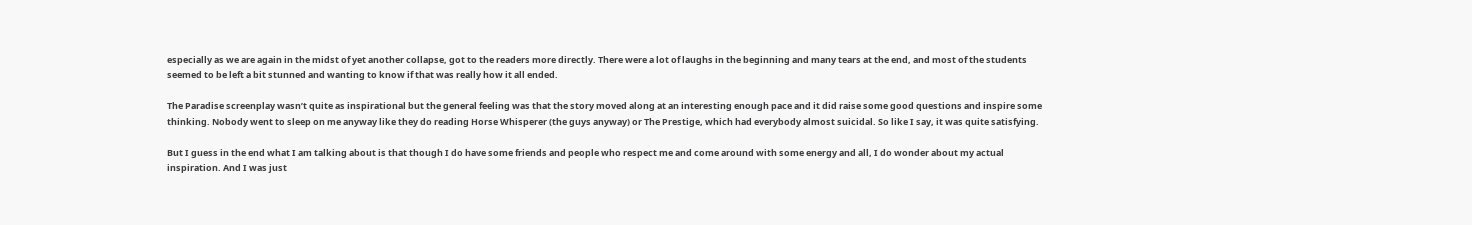especially as we are again in the midst of yet another collapse, got to the readers more directly. There were a lot of laughs in the beginning and many tears at the end, and most of the students seemed to be left a bit stunned and wanting to know if that was really how it all ended.

The Paradise screenplay wasn’t quite as inspirational but the general feeling was that the story moved along at an interesting enough pace and it did raise some good questions and inspire some thinking. Nobody went to sleep on me anyway like they do reading Horse Whisperer (the guys anyway) or The Prestige, which had everybody almost suicidal. So like I say, it was quite satisfying.

But I guess in the end what I am talking about is that though I do have some friends and people who respect me and come around with some energy and all, I do wonder about my actual inspiration. And I was just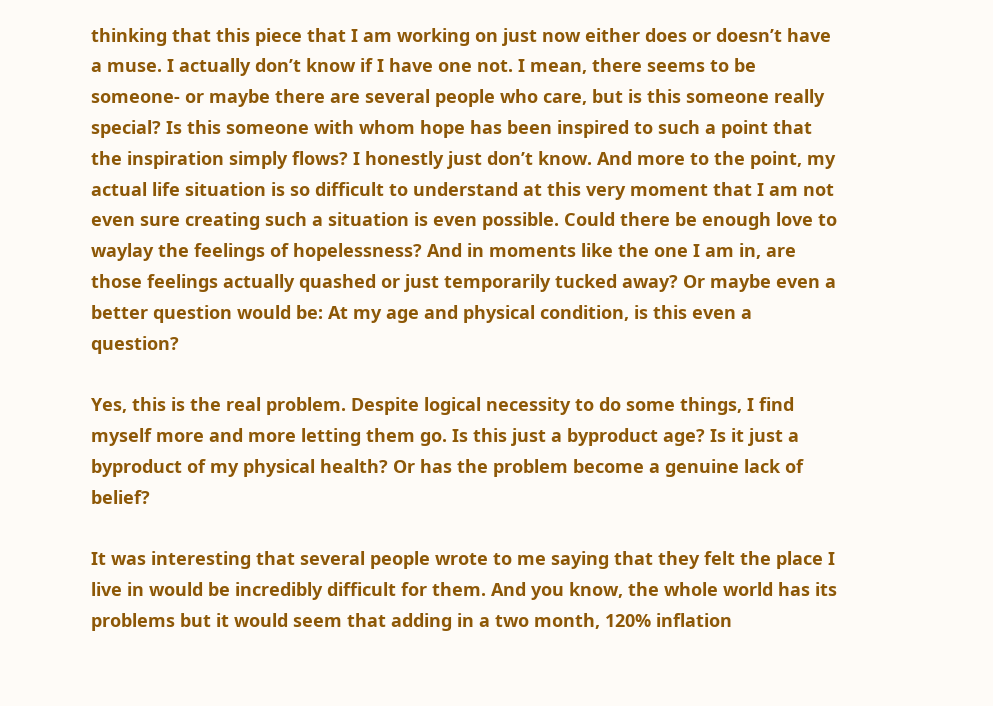thinking that this piece that I am working on just now either does or doesn’t have a muse. I actually don’t know if I have one not. I mean, there seems to be someone- or maybe there are several people who care, but is this someone really special? Is this someone with whom hope has been inspired to such a point that the inspiration simply flows? I honestly just don’t know. And more to the point, my actual life situation is so difficult to understand at this very moment that I am not even sure creating such a situation is even possible. Could there be enough love to waylay the feelings of hopelessness? And in moments like the one I am in, are those feelings actually quashed or just temporarily tucked away? Or maybe even a better question would be: At my age and physical condition, is this even a question?

Yes, this is the real problem. Despite logical necessity to do some things, I find myself more and more letting them go. Is this just a byproduct age? Is it just a byproduct of my physical health? Or has the problem become a genuine lack of belief?

It was interesting that several people wrote to me saying that they felt the place I live in would be incredibly difficult for them. And you know, the whole world has its problems but it would seem that adding in a two month, 120% inflation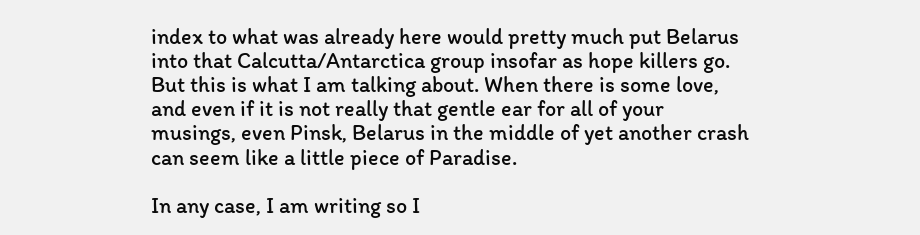index to what was already here would pretty much put Belarus into that Calcutta/Antarctica group insofar as hope killers go. But this is what I am talking about. When there is some love, and even if it is not really that gentle ear for all of your musings, even Pinsk, Belarus in the middle of yet another crash can seem like a little piece of Paradise.

In any case, I am writing so I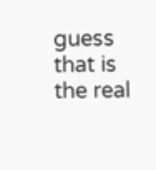guess that is the real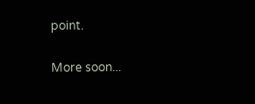point.

More soon...